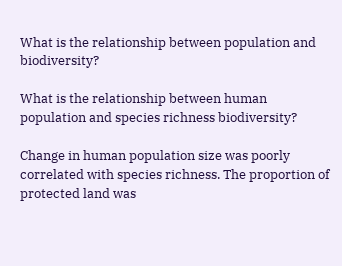What is the relationship between population and biodiversity?

What is the relationship between human population and species richness biodiversity?

Change in human population size was poorly correlated with species richness. The proportion of protected land was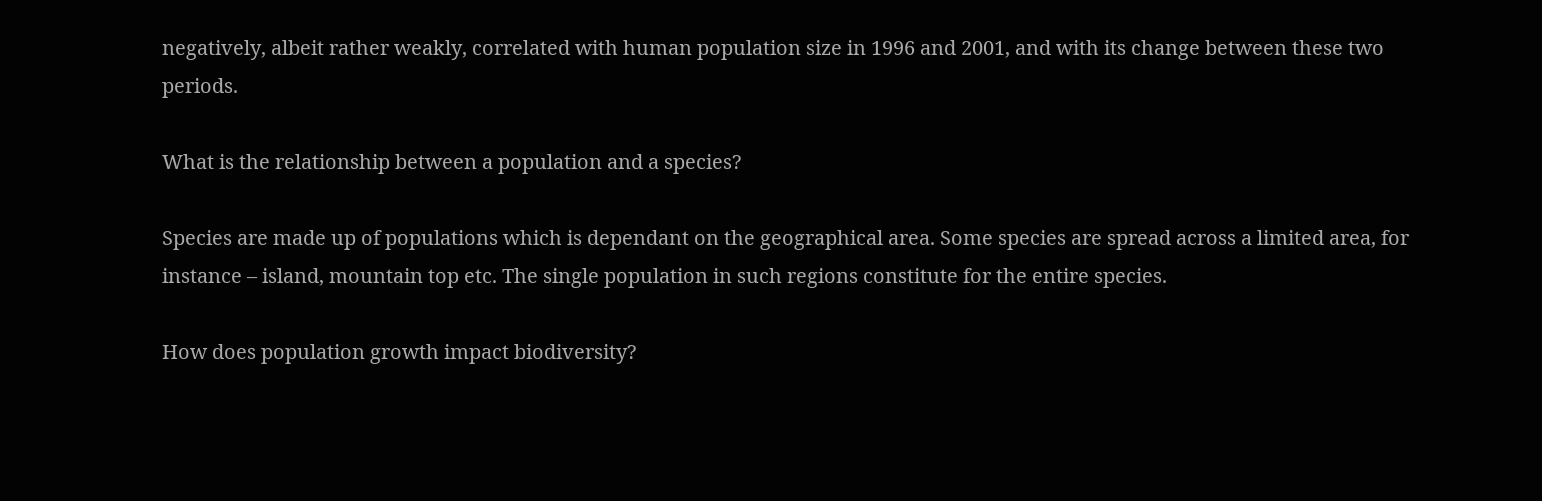negatively, albeit rather weakly, correlated with human population size in 1996 and 2001, and with its change between these two periods.

What is the relationship between a population and a species?

Species are made up of populations which is dependant on the geographical area. Some species are spread across a limited area, for instance – island, mountain top etc. The single population in such regions constitute for the entire species.

How does population growth impact biodiversity?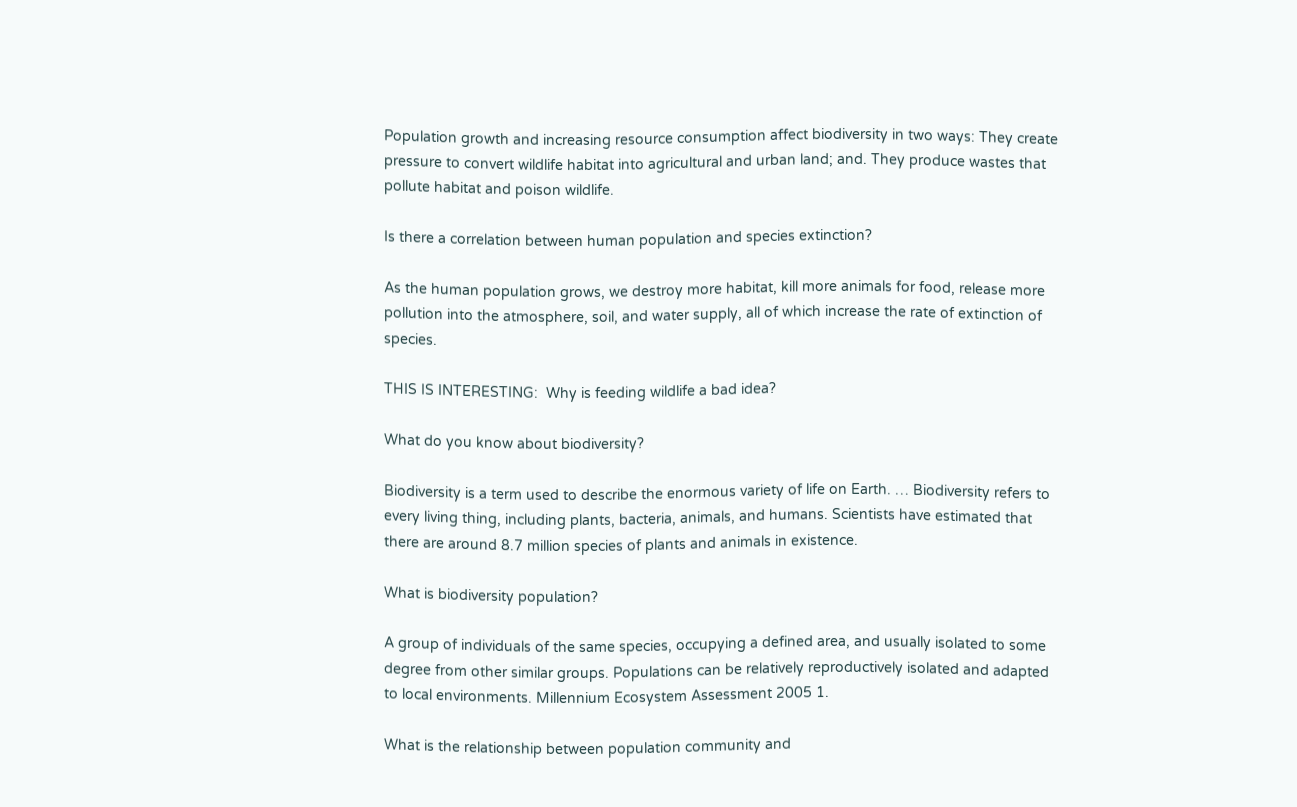Population growth and increasing resource consumption affect biodiversity in two ways: They create pressure to convert wildlife habitat into agricultural and urban land; and. They produce wastes that pollute habitat and poison wildlife.

Is there a correlation between human population and species extinction?

As the human population grows, we destroy more habitat, kill more animals for food, release more pollution into the atmosphere, soil, and water supply, all of which increase the rate of extinction of species.

THIS IS INTERESTING:  Why is feeding wildlife a bad idea?

What do you know about biodiversity?

Biodiversity is a term used to describe the enormous variety of life on Earth. … Biodiversity refers to every living thing, including plants, bacteria, animals, and humans. Scientists have estimated that there are around 8.7 million species of plants and animals in existence.

What is biodiversity population?

A group of individuals of the same species, occupying a defined area, and usually isolated to some degree from other similar groups. Populations can be relatively reproductively isolated and adapted to local environments. Millennium Ecosystem Assessment 2005 1.

What is the relationship between population community and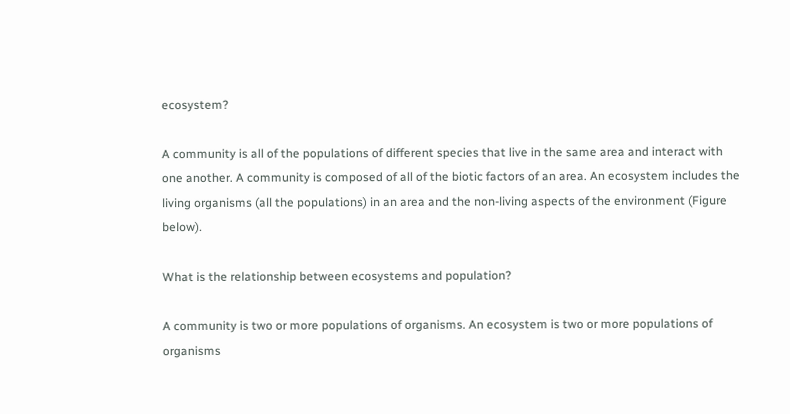ecosystem?

A community is all of the populations of different species that live in the same area and interact with one another. A community is composed of all of the biotic factors of an area. An ecosystem includes the living organisms (all the populations) in an area and the non-living aspects of the environment (Figure below).

What is the relationship between ecosystems and population?

A community is two or more populations of organisms. An ecosystem is two or more populations of organisms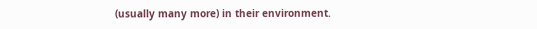(usually many more) in their environment.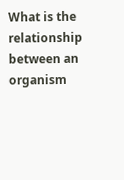What is the relationship between an organism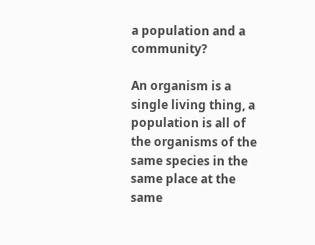a population and a community?

An organism is a single living thing, a population is all of the organisms of the same species in the same place at the same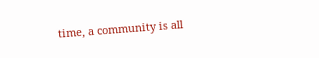time, a community is all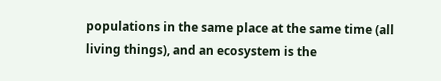populations in the same place at the same time (all living things), and an ecosystem is the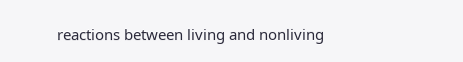reactions between living and nonliving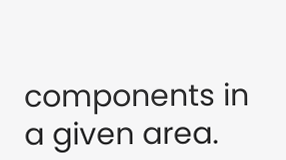components in a given area.